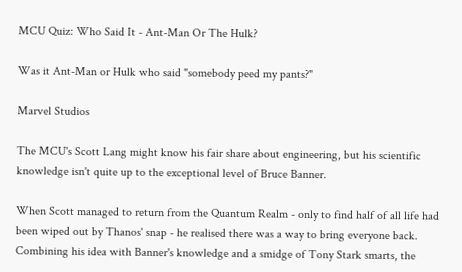MCU Quiz: Who Said It - Ant-Man Or The Hulk?

Was it Ant-Man or Hulk who said "somebody peed my pants?"

Marvel Studios

The MCU's Scott Lang might know his fair share about engineering, but his scientific knowledge isn't quite up to the exceptional level of Bruce Banner.

When Scott managed to return from the Quantum Realm - only to find half of all life had been wiped out by Thanos' snap - he realised there was a way to bring everyone back. Combining his idea with Banner's knowledge and a smidge of Tony Stark smarts, the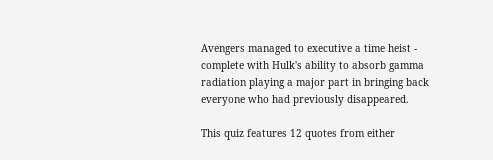Avengers managed to executive a time heist - complete with Hulk's ability to absorb gamma radiation playing a major part in bringing back everyone who had previously disappeared.

This quiz features 12 quotes from either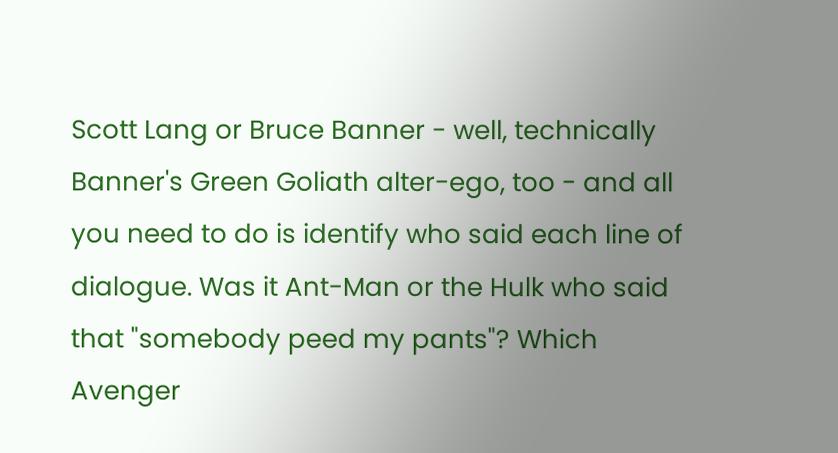Scott Lang or Bruce Banner - well, technically Banner's Green Goliath alter-ego, too - and all you need to do is identify who said each line of dialogue. Was it Ant-Man or the Hulk who said that "somebody peed my pants"? Which Avenger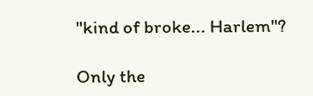"kind of broke... Harlem"?

Only the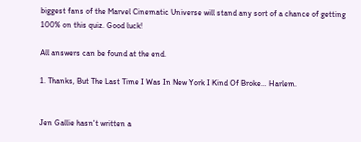biggest fans of the Marvel Cinematic Universe will stand any sort of a chance of getting 100% on this quiz. Good luck!

All answers can be found at the end.

1. Thanks, But The Last Time I Was In New York I Kind Of Broke… Harlem.


Jen Gallie hasn't written a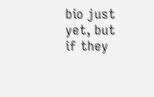bio just yet, but if they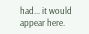had... it would appear here.